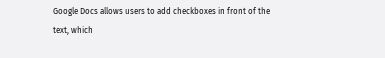Google Docs allows users to add checkboxes in front of the text, which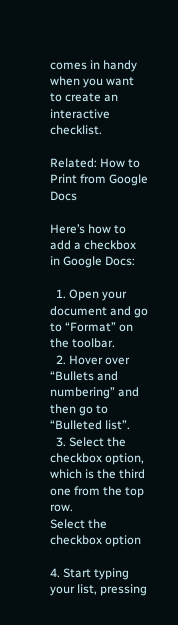comes in handy when you want to create an interactive checklist.

Related: How to Print from Google Docs

Here’s how to add a checkbox in Google Docs:

  1. Open your document and go to “Format” on the toolbar.
  2. Hover over “Bullets and numbering” and then go to “Bulleted list”.
  3. Select the checkbox option, which is the third one from the top row.
Select the checkbox option

4. Start typing your list, pressing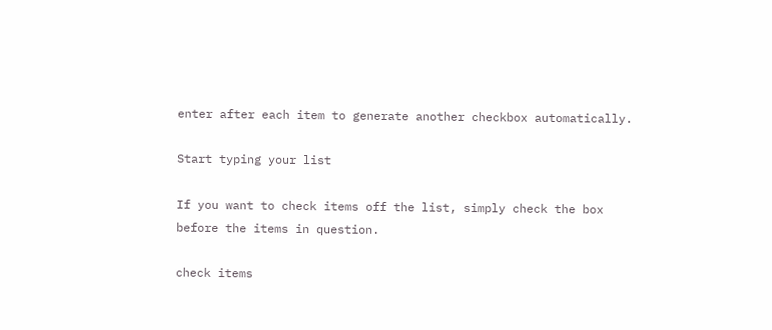enter after each item to generate another checkbox automatically.

Start typing your list

If you want to check items off the list, simply check the box before the items in question.

check items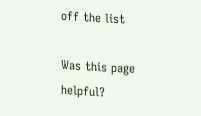off the list

Was this page helpful?